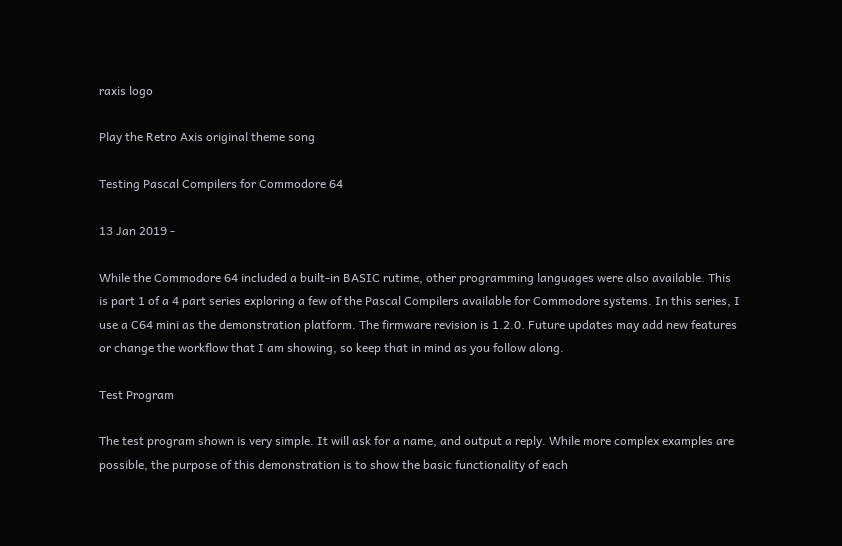raxis logo

Play the Retro Axis original theme song

Testing Pascal Compilers for Commodore 64

13 Jan 2019 -

While the Commodore 64 included a built-in BASIC rutime, other programming languages were also available. This is part 1 of a 4 part series exploring a few of the Pascal Compilers available for Commodore systems. In this series, I use a C64 mini as the demonstration platform. The firmware revision is 1.2.0. Future updates may add new features or change the workflow that I am showing, so keep that in mind as you follow along.

Test Program

The test program shown is very simple. It will ask for a name, and output a reply. While more complex examples are possible, the purpose of this demonstration is to show the basic functionality of each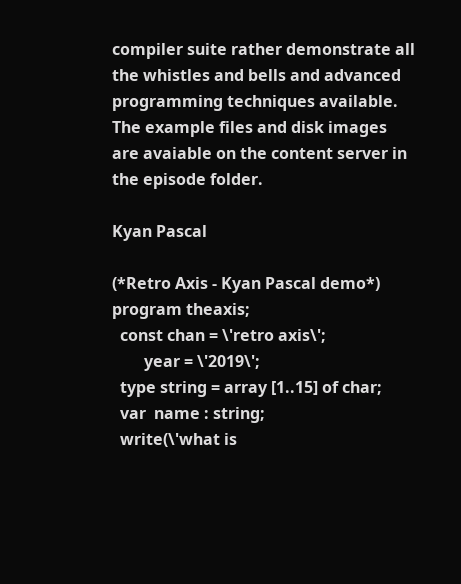compiler suite rather demonstrate all the whistles and bells and advanced programming techniques available. The example files and disk images are avaiable on the content server in the episode folder.

Kyan Pascal

(*Retro Axis - Kyan Pascal demo*)
program theaxis;
  const chan = \'retro axis\';
        year = \'2019\';
  type string = array [1..15] of char;
  var  name : string;
  write(\'what is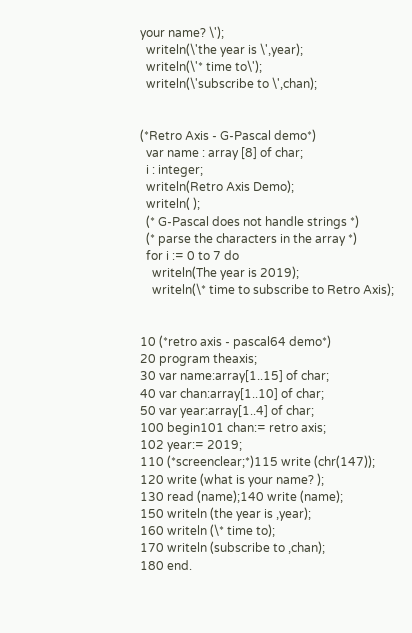your name? \');
  writeln(\'the year is \',year);
  writeln(\'* time to\');
  writeln(\'subscribe to \',chan);


(*Retro Axis - G-Pascal demo*)
  var name : array [8] of char;
  i : integer;
  writeln(Retro Axis Demo);
  writeln( );
  (* G-Pascal does not handle strings *)
  (* parse the characters in the array *)
  for i := 0 to 7 do
    writeln(The year is 2019);
    writeln(\* time to subscribe to Retro Axis);


10 (*retro axis - pascal64 demo*)
20 program theaxis;
30 var name:array[1..15] of char;
40 var chan:array[1..10] of char;
50 var year:array[1..4] of char;
100 begin101 chan:= retro axis;
102 year:= 2019;
110 (*screenclear;*)115 write (chr(147));
120 write (what is your name? );
130 read (name);140 write (name);
150 writeln (the year is ,year);
160 writeln (\* time to);
170 writeln (subscribe to ,chan);
180 end.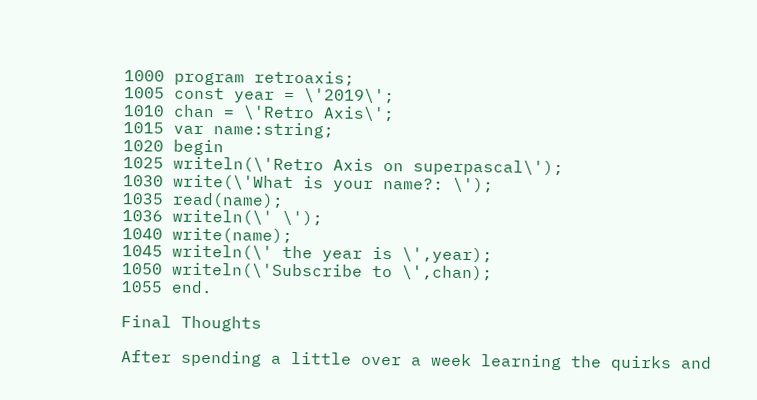1000 program retroaxis;
1005 const year = \'2019\';
1010 chan = \'Retro Axis\';
1015 var name:string;
1020 begin
1025 writeln(\'Retro Axis on superpascal\');
1030 write(\'What is your name?: \');
1035 read(name);
1036 writeln(\' \');
1040 write(name);
1045 writeln(\' the year is \',year);
1050 writeln(\'Subscribe to \',chan);
1055 end.

Final Thoughts

After spending a little over a week learning the quirks and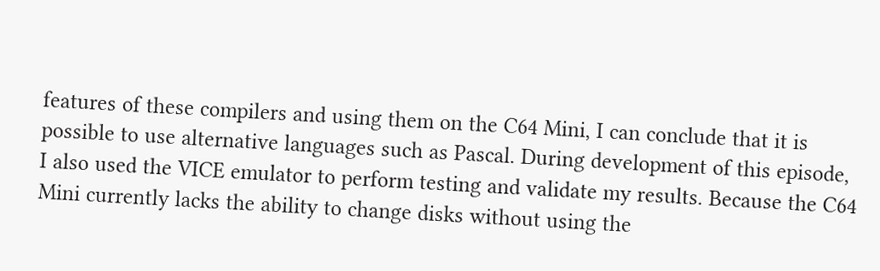features of these compilers and using them on the C64 Mini, I can conclude that it is possible to use alternative languages such as Pascal. During development of this episode, I also used the VICE emulator to perform testing and validate my results. Because the C64 Mini currently lacks the ability to change disks without using the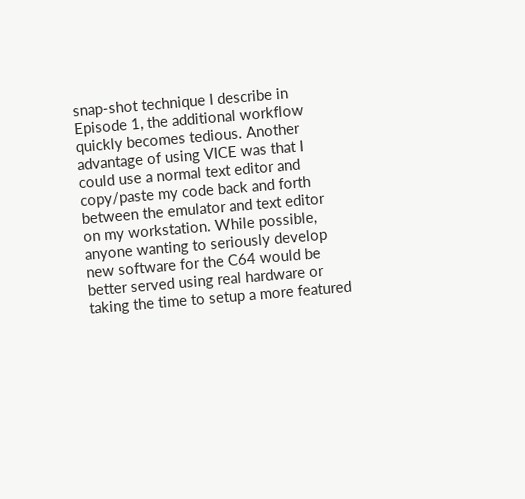snap-shot technique I describe in Episode 1, the additional workflow quickly becomes tedious. Another advantage of using VICE was that I could use a normal text editor and copy/paste my code back and forth between the emulator and text editor on my workstation. While possible, anyone wanting to seriously develop new software for the C64 would be better served using real hardware or taking the time to setup a more featured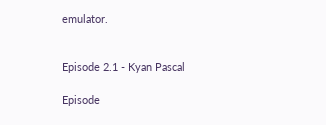emulator.


Episode 2.1 - Kyan Pascal

Episode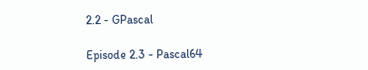2.2 - GPascal

Episode 2.3 - Pascal64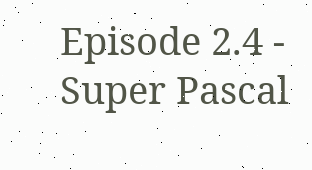Episode 2.4 - Super Pascal